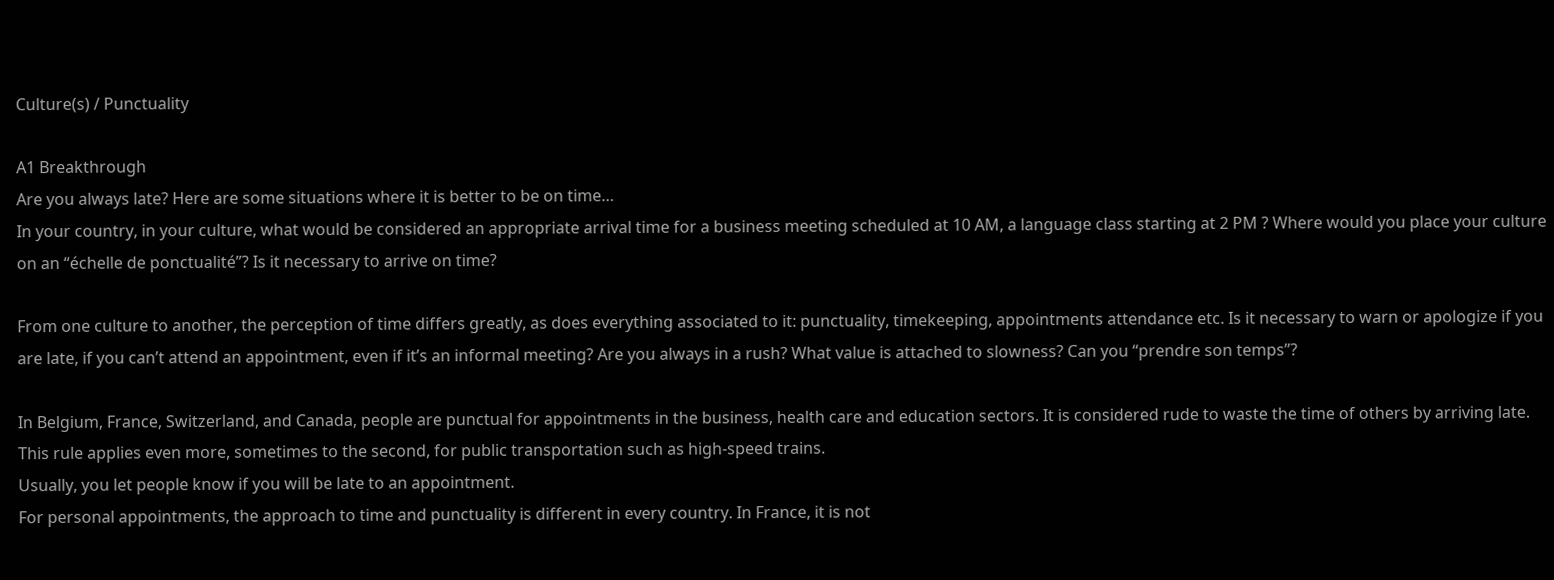Culture(s) / Punctuality

A1 Breakthrough
Are you always late? Here are some situations where it is better to be on time…
In your country, in your culture, what would be considered an appropriate arrival time for a business meeting scheduled at 10 AM, a language class starting at 2 PM ? Where would you place your culture on an “échelle de ponctualité”? Is it necessary to arrive on time?

From one culture to another, the perception of time differs greatly, as does everything associated to it: punctuality, timekeeping, appointments attendance etc. Is it necessary to warn or apologize if you are late, if you can’t attend an appointment, even if it’s an informal meeting? Are you always in a rush? What value is attached to slowness? Can you “prendre son temps”?

In Belgium, France, Switzerland, and Canada, people are punctual for appointments in the business, health care and education sectors. It is considered rude to waste the time of others by arriving late. This rule applies even more, sometimes to the second, for public transportation such as high-speed trains.
Usually, you let people know if you will be late to an appointment.
For personal appointments, the approach to time and punctuality is different in every country. In France, it is not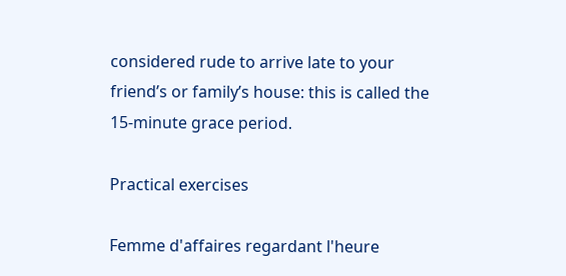considered rude to arrive late to your friend’s or family’s house: this is called the 15-minute grace period.

Practical exercises

Femme d'affaires regardant l'heure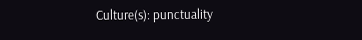Culture(s): punctuality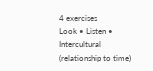4 exercises
Look • Listen • Intercultural (relationship to time)